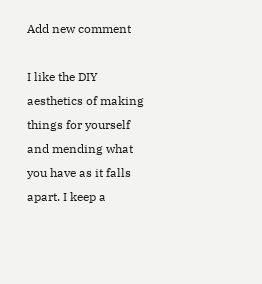Add new comment

I like the DIY aesthetics of making things for yourself and mending what you have as it falls apart. I keep a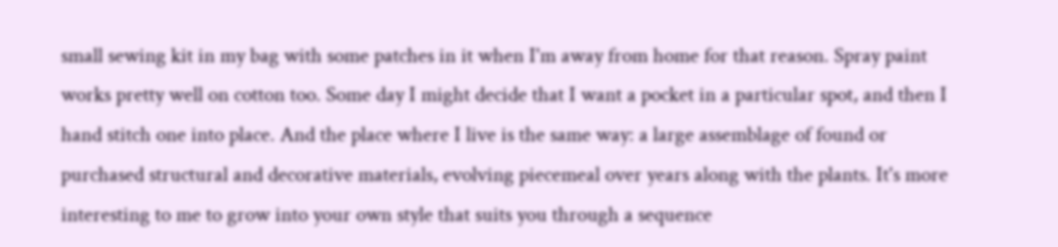small sewing kit in my bag with some patches in it when I'm away from home for that reason. Spray paint works pretty well on cotton too. Some day I might decide that I want a pocket in a particular spot, and then I hand stitch one into place. And the place where I live is the same way: a large assemblage of found or purchased structural and decorative materials, evolving piecemeal over years along with the plants. It's more interesting to me to grow into your own style that suits you through a sequence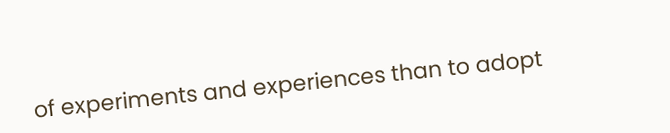of experiments and experiences than to adopt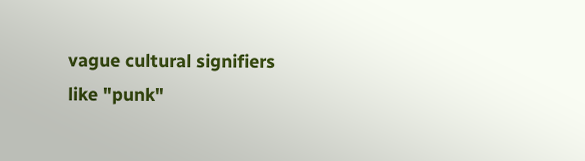vague cultural signifiers like "punk"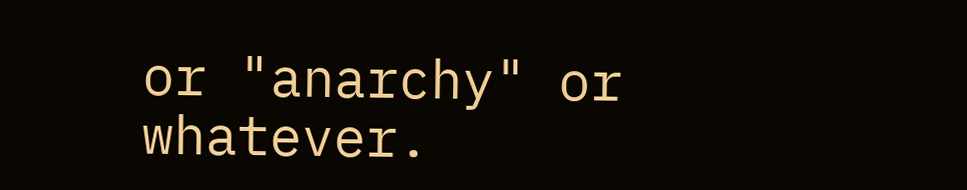or "anarchy" or whatever.